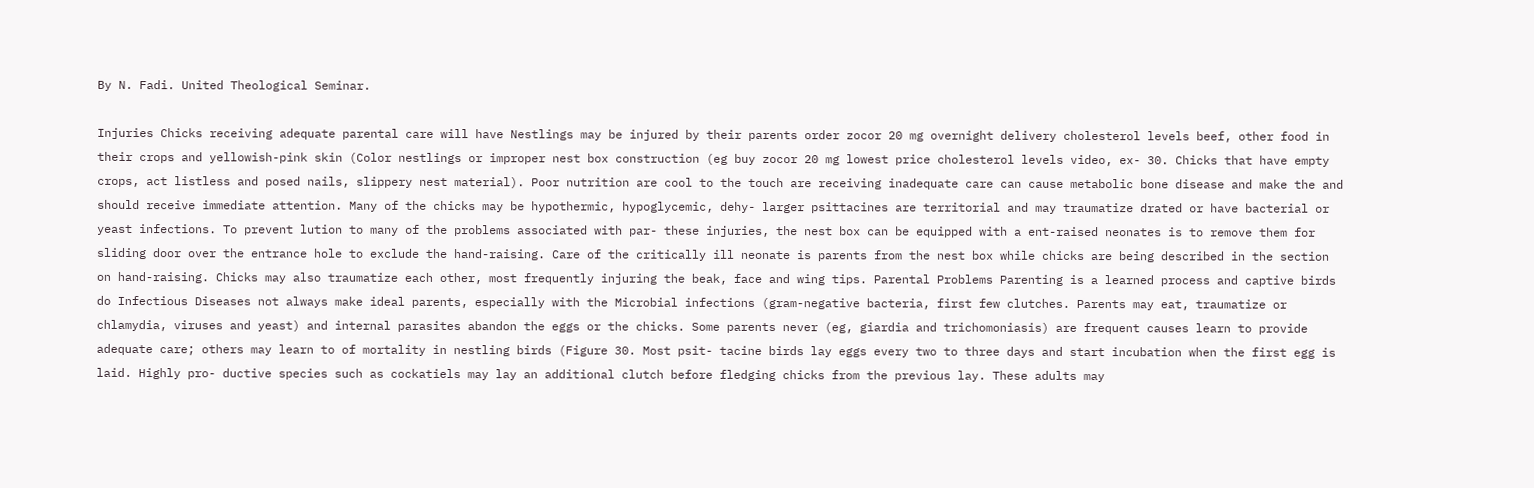By N. Fadi. United Theological Seminar.

Injuries Chicks receiving adequate parental care will have Nestlings may be injured by their parents order zocor 20 mg overnight delivery cholesterol levels beef, other food in their crops and yellowish-pink skin (Color nestlings or improper nest box construction (eg buy zocor 20 mg lowest price cholesterol levels video, ex- 30. Chicks that have empty crops, act listless and posed nails, slippery nest material). Poor nutrition are cool to the touch are receiving inadequate care can cause metabolic bone disease and make the and should receive immediate attention. Many of the chicks may be hypothermic, hypoglycemic, dehy- larger psittacines are territorial and may traumatize drated or have bacterial or yeast infections. To prevent lution to many of the problems associated with par- these injuries, the nest box can be equipped with a ent-raised neonates is to remove them for sliding door over the entrance hole to exclude the hand-raising. Care of the critically ill neonate is parents from the nest box while chicks are being described in the section on hand-raising. Chicks may also traumatize each other, most frequently injuring the beak, face and wing tips. Parental Problems Parenting is a learned process and captive birds do Infectious Diseases not always make ideal parents, especially with the Microbial infections (gram-negative bacteria, first few clutches. Parents may eat, traumatize or chlamydia, viruses and yeast) and internal parasites abandon the eggs or the chicks. Some parents never (eg, giardia and trichomoniasis) are frequent causes learn to provide adequate care; others may learn to of mortality in nestling birds (Figure 30. Most psit- tacine birds lay eggs every two to three days and start incubation when the first egg is laid. Highly pro- ductive species such as cockatiels may lay an additional clutch before fledging chicks from the previous lay. These adults may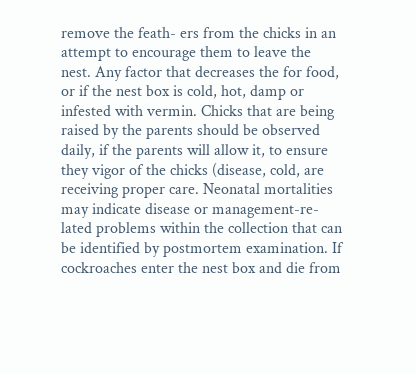remove the feath- ers from the chicks in an attempt to encourage them to leave the nest. Any factor that decreases the for food, or if the nest box is cold, hot, damp or infested with vermin. Chicks that are being raised by the parents should be observed daily, if the parents will allow it, to ensure they vigor of the chicks (disease, cold, are receiving proper care. Neonatal mortalities may indicate disease or management-re- lated problems within the collection that can be identified by postmortem examination. If cockroaches enter the nest box and die from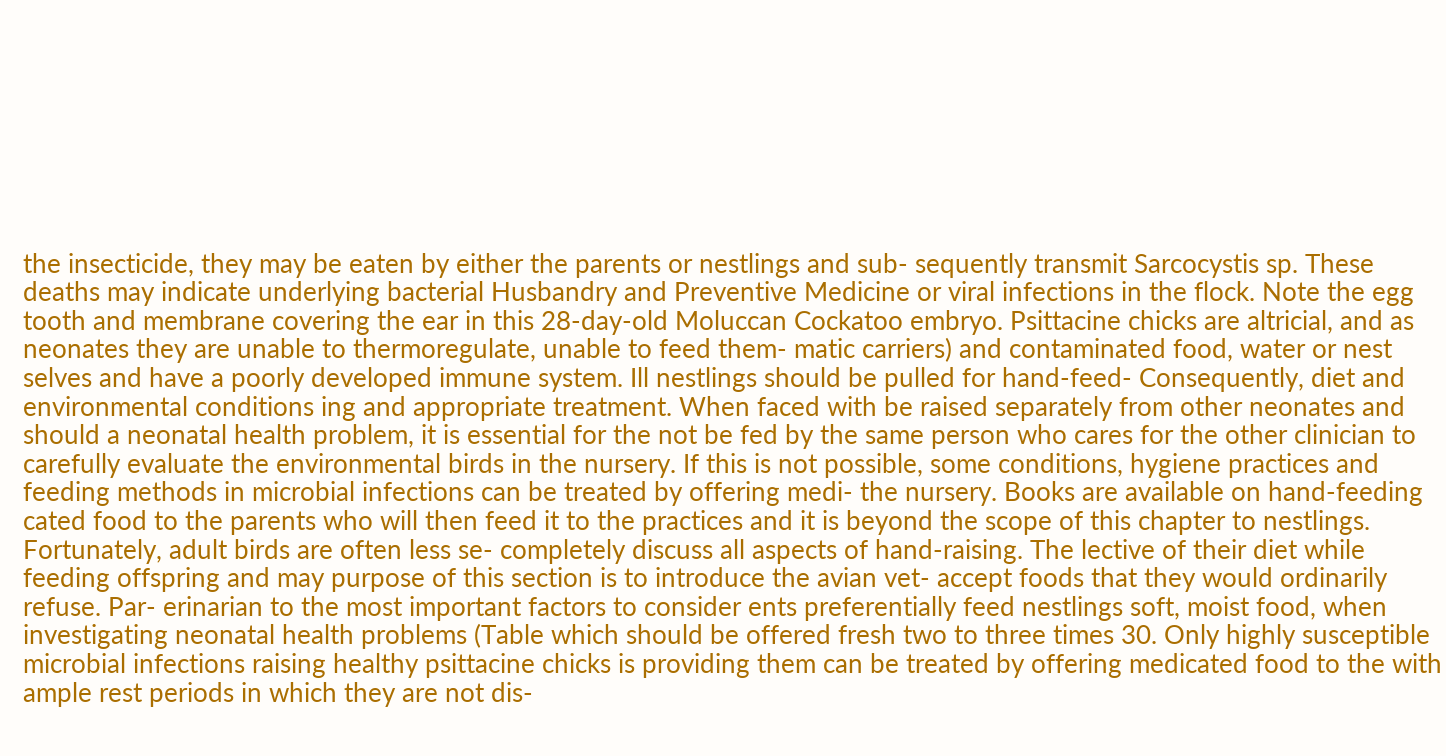the insecticide, they may be eaten by either the parents or nestlings and sub- sequently transmit Sarcocystis sp. These deaths may indicate underlying bacterial Husbandry and Preventive Medicine or viral infections in the flock. Note the egg tooth and membrane covering the ear in this 28-day-old Moluccan Cockatoo embryo. Psittacine chicks are altricial, and as neonates they are unable to thermoregulate, unable to feed them- matic carriers) and contaminated food, water or nest selves and have a poorly developed immune system. Ill nestlings should be pulled for hand-feed- Consequently, diet and environmental conditions ing and appropriate treatment. When faced with be raised separately from other neonates and should a neonatal health problem, it is essential for the not be fed by the same person who cares for the other clinician to carefully evaluate the environmental birds in the nursery. If this is not possible, some conditions, hygiene practices and feeding methods in microbial infections can be treated by offering medi- the nursery. Books are available on hand-feeding cated food to the parents who will then feed it to the practices and it is beyond the scope of this chapter to nestlings. Fortunately, adult birds are often less se- completely discuss all aspects of hand-raising. The lective of their diet while feeding offspring and may purpose of this section is to introduce the avian vet- accept foods that they would ordinarily refuse. Par- erinarian to the most important factors to consider ents preferentially feed nestlings soft, moist food, when investigating neonatal health problems (Table which should be offered fresh two to three times 30. Only highly susceptible microbial infections raising healthy psittacine chicks is providing them can be treated by offering medicated food to the with ample rest periods in which they are not dis-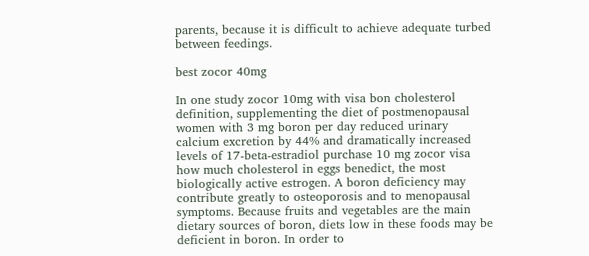parents, because it is difficult to achieve adequate turbed between feedings.

best zocor 40mg

In one study zocor 10mg with visa bon cholesterol definition, supplementing the diet of postmenopausal women with 3 mg boron per day reduced urinary calcium excretion by 44% and dramatically increased levels of 17-beta-estradiol purchase 10 mg zocor visa how much cholesterol in eggs benedict, the most biologically active estrogen. A boron deficiency may contribute greatly to osteoporosis and to menopausal symptoms. Because fruits and vegetables are the main dietary sources of boron, diets low in these foods may be deficient in boron. In order to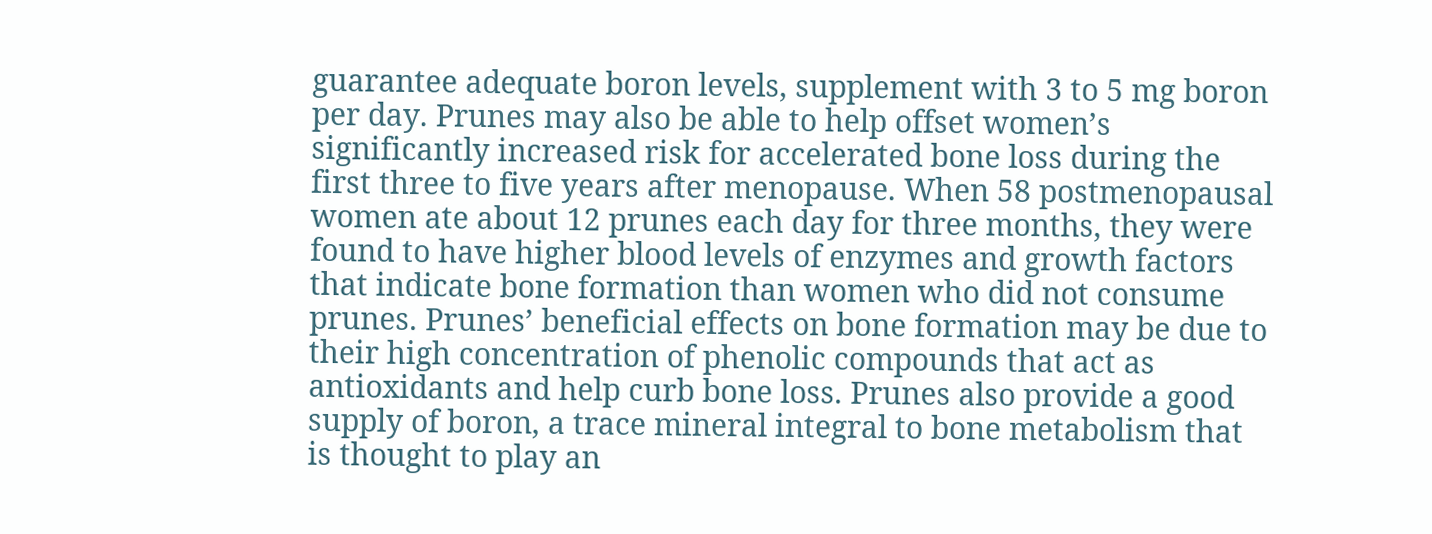guarantee adequate boron levels, supplement with 3 to 5 mg boron per day. Prunes may also be able to help offset women’s significantly increased risk for accelerated bone loss during the first three to five years after menopause. When 58 postmenopausal women ate about 12 prunes each day for three months, they were found to have higher blood levels of enzymes and growth factors that indicate bone formation than women who did not consume prunes. Prunes’ beneficial effects on bone formation may be due to their high concentration of phenolic compounds that act as antioxidants and help curb bone loss. Prunes also provide a good supply of boron, a trace mineral integral to bone metabolism that is thought to play an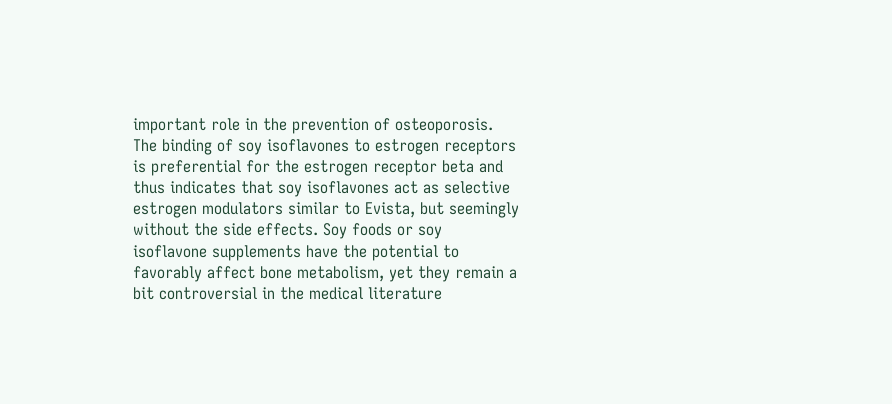important role in the prevention of osteoporosis. The binding of soy isoflavones to estrogen receptors is preferential for the estrogen receptor beta and thus indicates that soy isoflavones act as selective estrogen modulators similar to Evista, but seemingly without the side effects. Soy foods or soy isoflavone supplements have the potential to favorably affect bone metabolism, yet they remain a bit controversial in the medical literature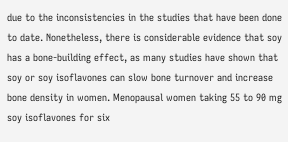due to the inconsistencies in the studies that have been done to date. Nonetheless, there is considerable evidence that soy has a bone-building effect, as many studies have shown that soy or soy isoflavones can slow bone turnover and increase bone density in women. Menopausal women taking 55 to 90 mg soy isoflavones for six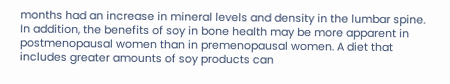months had an increase in mineral levels and density in the lumbar spine. In addition, the benefits of soy in bone health may be more apparent in postmenopausal women than in premenopausal women. A diet that includes greater amounts of soy products can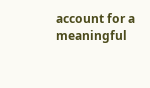account for a meaningful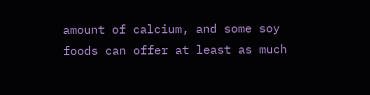amount of calcium, and some soy foods can offer at least as much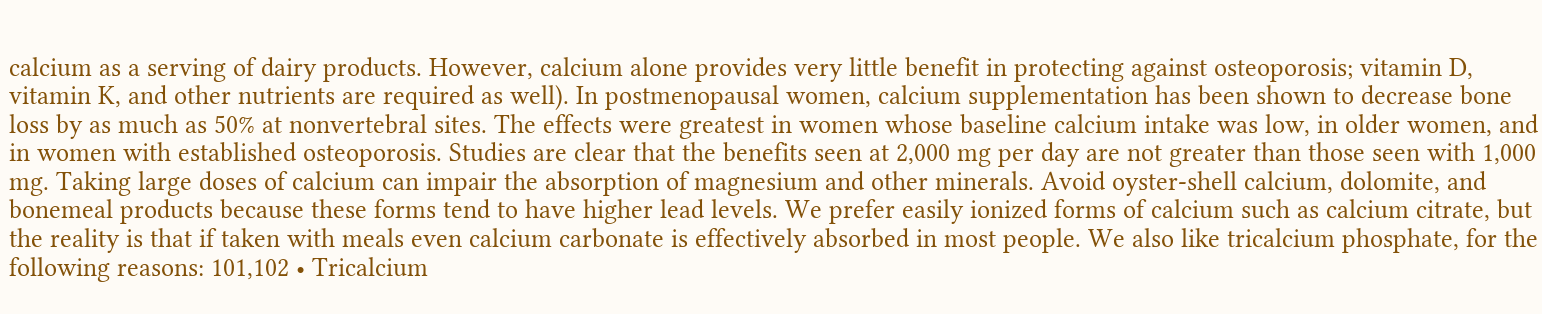calcium as a serving of dairy products. However, calcium alone provides very little benefit in protecting against osteoporosis; vitamin D, vitamin K, and other nutrients are required as well). In postmenopausal women, calcium supplementation has been shown to decrease bone loss by as much as 50% at nonvertebral sites. The effects were greatest in women whose baseline calcium intake was low, in older women, and in women with established osteoporosis. Studies are clear that the benefits seen at 2,000 mg per day are not greater than those seen with 1,000 mg. Taking large doses of calcium can impair the absorption of magnesium and other minerals. Avoid oyster-shell calcium, dolomite, and bonemeal products because these forms tend to have higher lead levels. We prefer easily ionized forms of calcium such as calcium citrate, but the reality is that if taken with meals even calcium carbonate is effectively absorbed in most people. We also like tricalcium phosphate, for the following reasons: 101,102 • Tricalcium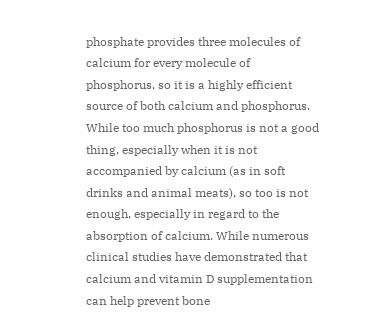phosphate provides three molecules of calcium for every molecule of phosphorus, so it is a highly efficient source of both calcium and phosphorus. While too much phosphorus is not a good thing, especially when it is not accompanied by calcium (as in soft drinks and animal meats), so too is not enough, especially in regard to the absorption of calcium. While numerous clinical studies have demonstrated that calcium and vitamin D supplementation can help prevent bone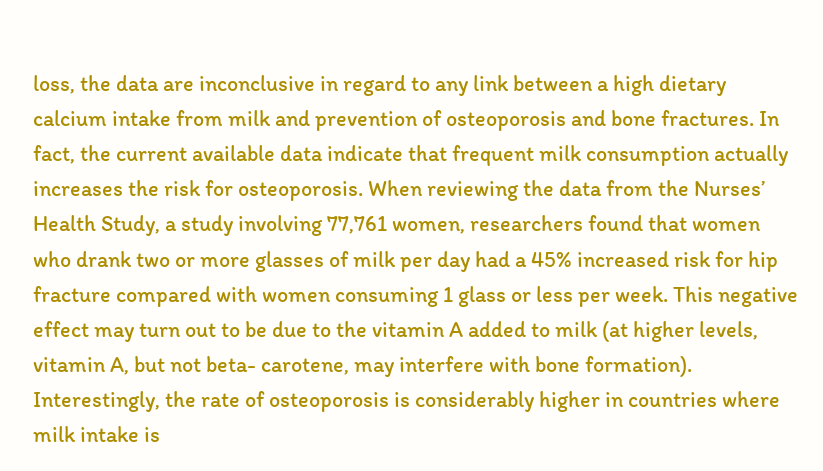loss, the data are inconclusive in regard to any link between a high dietary calcium intake from milk and prevention of osteoporosis and bone fractures. In fact, the current available data indicate that frequent milk consumption actually increases the risk for osteoporosis. When reviewing the data from the Nurses’ Health Study, a study involving 77,761 women, researchers found that women who drank two or more glasses of milk per day had a 45% increased risk for hip fracture compared with women consuming 1 glass or less per week. This negative effect may turn out to be due to the vitamin A added to milk (at higher levels, vitamin A, but not beta- carotene, may interfere with bone formation). Interestingly, the rate of osteoporosis is considerably higher in countries where milk intake is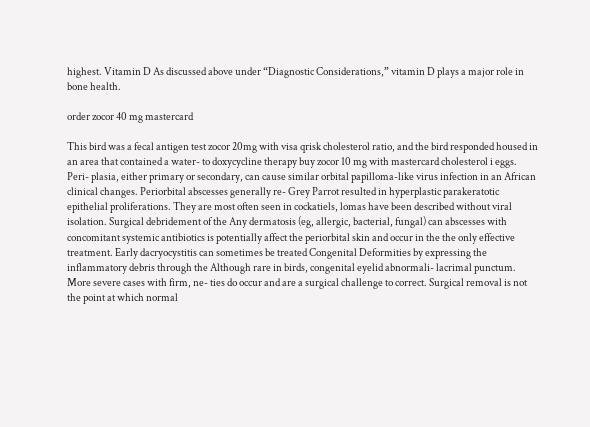highest. Vitamin D As discussed above under “Diagnostic Considerations,” vitamin D plays a major role in bone health.

order zocor 40 mg mastercard

This bird was a fecal antigen test zocor 20mg with visa qrisk cholesterol ratio, and the bird responded housed in an area that contained a water- to doxycycline therapy buy zocor 10 mg with mastercard cholesterol i eggs. Peri- plasia, either primary or secondary, can cause similar orbital papilloma-like virus infection in an African clinical changes. Periorbital abscesses generally re- Grey Parrot resulted in hyperplastic parakeratotic epithelial proliferations. They are most often seen in cockatiels, lomas have been described without viral isolation. Surgical debridement of the Any dermatosis (eg, allergic, bacterial, fungal) can abscesses with concomitant systemic antibiotics is potentially affect the periorbital skin and occur in the the only effective treatment. Early dacryocystitis can sometimes be treated Congenital Deformities by expressing the inflammatory debris through the Although rare in birds, congenital eyelid abnormali- lacrimal punctum. More severe cases with firm, ne- ties do occur and are a surgical challenge to correct. Surgical removal is not the point at which normal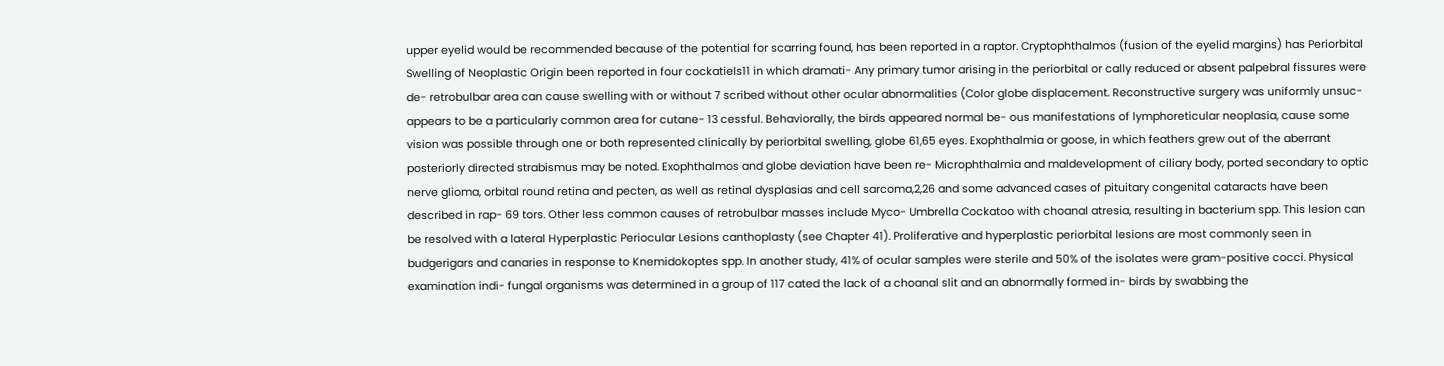upper eyelid would be recommended because of the potential for scarring found, has been reported in a raptor. Cryptophthalmos (fusion of the eyelid margins) has Periorbital Swelling of Neoplastic Origin been reported in four cockatiels11 in which dramati- Any primary tumor arising in the periorbital or cally reduced or absent palpebral fissures were de- retrobulbar area can cause swelling with or without 7 scribed without other ocular abnormalities (Color globe displacement. Reconstructive surgery was uniformly unsuc- appears to be a particularly common area for cutane- 13 cessful. Behaviorally, the birds appeared normal be- ous manifestations of lymphoreticular neoplasia, cause some vision was possible through one or both represented clinically by periorbital swelling, globe 61,65 eyes. Exophthalmia or goose, in which feathers grew out of the aberrant posteriorly directed strabismus may be noted. Exophthalmos and globe deviation have been re- Microphthalmia and maldevelopment of ciliary body, ported secondary to optic nerve glioma, orbital round retina and pecten, as well as retinal dysplasias and cell sarcoma,2,26 and some advanced cases of pituitary congenital cataracts have been described in rap- 69 tors. Other less common causes of retrobulbar masses include Myco- Umbrella Cockatoo with choanal atresia, resulting in bacterium spp. This lesion can be resolved with a lateral Hyperplastic Periocular Lesions canthoplasty (see Chapter 41). Proliferative and hyperplastic periorbital lesions are most commonly seen in budgerigars and canaries in response to Knemidokoptes spp. In another study, 41% of ocular samples were sterile and 50% of the isolates were gram-positive cocci. Physical examination indi- fungal organisms was determined in a group of 117 cated the lack of a choanal slit and an abnormally formed in- birds by swabbing the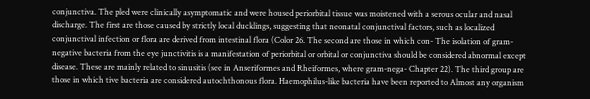conjunctiva. The pled were clinically asymptomatic and were housed periorbital tissue was moistened with a serous ocular and nasal discharge. The first are those caused by strictly local ducklings, suggesting that neonatal conjunctival factors, such as localized conjunctival infection or flora are derived from intestinal flora (Color 26. The second are those in which con- The isolation of gram-negative bacteria from the eye junctivitis is a manifestation of periorbital or orbital or conjunctiva should be considered abnormal except disease. These are mainly related to sinusitis (see in Anseriformes and Rheiformes, where gram-nega- Chapter 22). The third group are those in which tive bacteria are considered autochthonous flora. Haemophilus-like bacteria have been reported to Almost any organism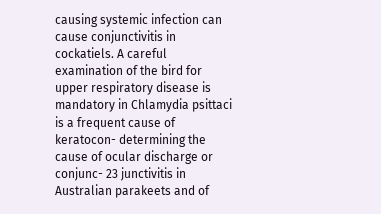causing systemic infection can cause conjunctivitis in cockatiels. A careful examination of the bird for upper respiratory disease is mandatory in Chlamydia psittaci is a frequent cause of keratocon- determining the cause of ocular discharge or conjunc- 23 junctivitis in Australian parakeets and of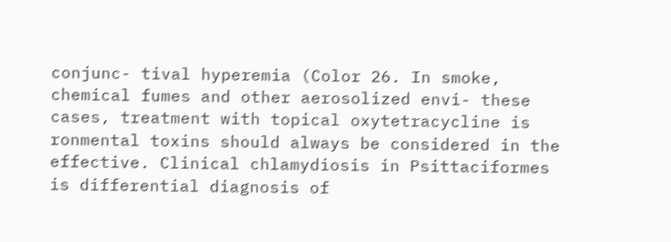conjunc- tival hyperemia (Color 26. In smoke, chemical fumes and other aerosolized envi- these cases, treatment with topical oxytetracycline is ronmental toxins should always be considered in the effective. Clinical chlamydiosis in Psittaciformes is differential diagnosis of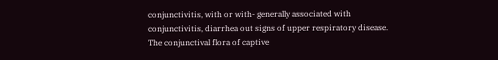conjunctivitis, with or with- generally associated with conjunctivitis, diarrhea out signs of upper respiratory disease. The conjunctival flora of captive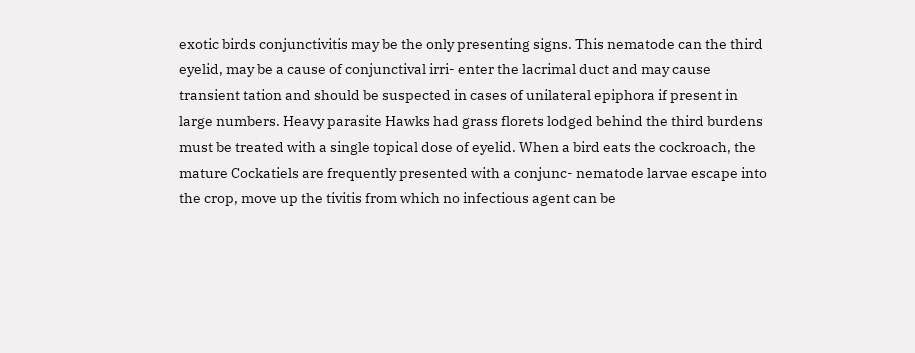exotic birds conjunctivitis may be the only presenting signs. This nematode can the third eyelid, may be a cause of conjunctival irri- enter the lacrimal duct and may cause transient tation and should be suspected in cases of unilateral epiphora if present in large numbers. Heavy parasite Hawks had grass florets lodged behind the third burdens must be treated with a single topical dose of eyelid. When a bird eats the cockroach, the mature Cockatiels are frequently presented with a conjunc- nematode larvae escape into the crop, move up the tivitis from which no infectious agent can be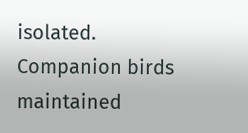isolated. Companion birds maintained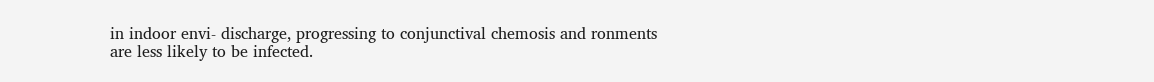in indoor envi- discharge, progressing to conjunctival chemosis and ronments are less likely to be infected.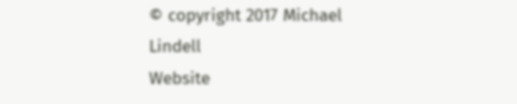© copyright 2017 Michael Lindell
Website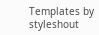Templates by styleshout